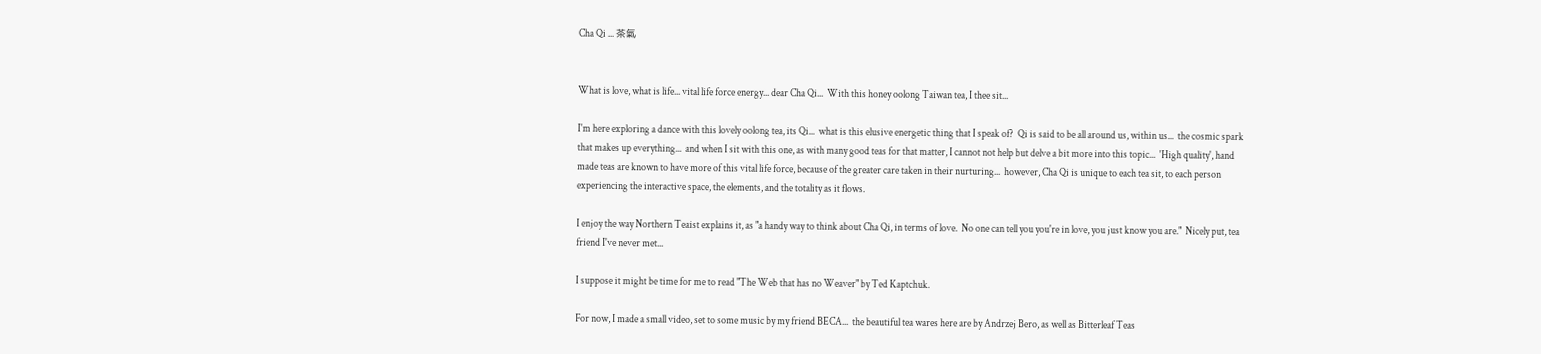Cha Qi ... 茶氣


What is love, what is life... vital life force energy... dear Cha Qi...  With this honey oolong Taiwan tea, I thee sit...

I'm here exploring a dance with this lovely oolong tea, its Qi...  what is this elusive energetic thing that I speak of?  Qi is said to be all around us, within us...  the cosmic spark that makes up everything...  and when I sit with this one, as with many good teas for that matter, I cannot not help but delve a bit more into this topic...  'High quality', hand made teas are known to have more of this vital life force, because of the greater care taken in their nurturing...  however, Cha Qi is unique to each tea sit, to each person experiencing the interactive space, the elements, and the totality as it flows.

I enjoy the way Northern Teaist explains it, as "a handy way to think about Cha Qi, in terms of love.  No one can tell you you're in love, you just know you are."  Nicely put, tea friend I've never met...

I suppose it might be time for me to read "The Web that has no Weaver" by Ted Kaptchuk.

For now, I made a small video, set to some music by my friend BECA...  the beautiful tea wares here are by Andrzej Bero, as well as Bitterleaf Teas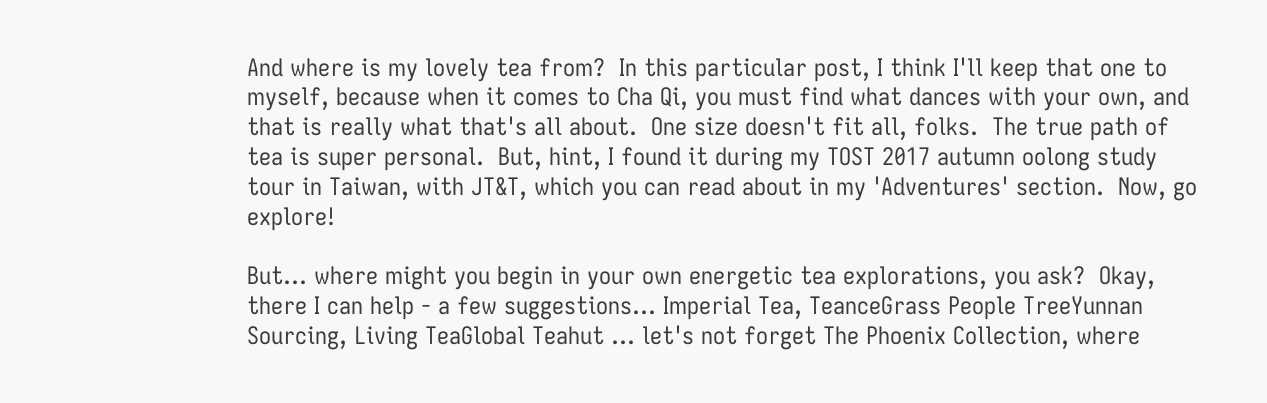And where is my lovely tea from?  In this particular post, I think I'll keep that one to myself, because when it comes to Cha Qi, you must find what dances with your own, and that is really what that's all about.  One size doesn't fit all, folks.  The true path of tea is super personal.  But, hint, I found it during my TOST 2017 autumn oolong study tour in Taiwan, with JT&T, which you can read about in my 'Adventures' section.  Now, go explore!

But... where might you begin in your own energetic tea explorations, you ask?  Okay, there I can help - a few suggestions... Imperial Tea, TeanceGrass People TreeYunnan Sourcing, Living TeaGlobal Teahut ... let's not forget The Phoenix Collection, where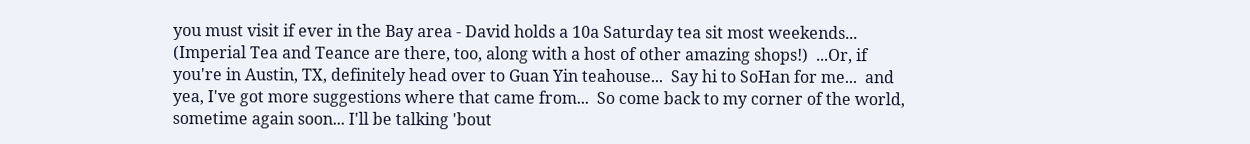you must visit if ever in the Bay area - David holds a 10a Saturday tea sit most weekends...  (Imperial Tea and Teance are there, too, along with a host of other amazing shops!)  ...Or, if you're in Austin, TX, definitely head over to Guan Yin teahouse...  Say hi to SoHan for me...  and yea, I've got more suggestions where that came from...  So come back to my corner of the world, sometime again soon... I'll be talking 'bout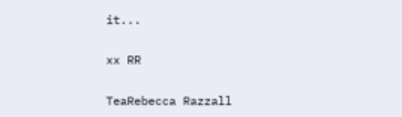it...

xx RR

TeaRebecca Razzall